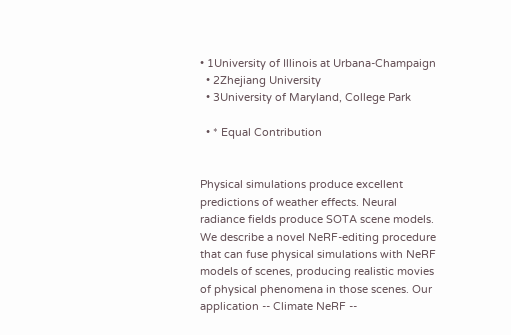• 1University of Illinois at Urbana-Champaign
  • 2Zhejiang University
  • 3University of Maryland, College Park

  • * Equal Contribution


Physical simulations produce excellent predictions of weather effects. Neural radiance fields produce SOTA scene models. We describe a novel NeRF-editing procedure that can fuse physical simulations with NeRF models of scenes, producing realistic movies of physical phenomena in those scenes. Our application -- Climate NeRF --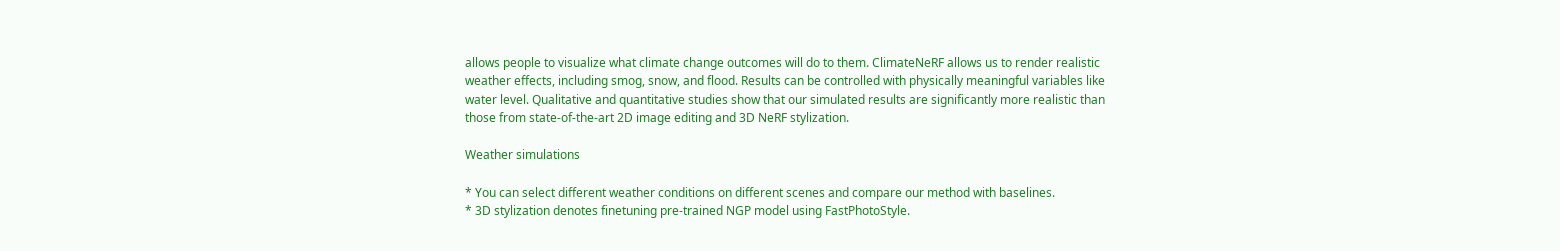allows people to visualize what climate change outcomes will do to them. ClimateNeRF allows us to render realistic weather effects, including smog, snow, and flood. Results can be controlled with physically meaningful variables like water level. Qualitative and quantitative studies show that our simulated results are significantly more realistic than those from state-of-the-art 2D image editing and 3D NeRF stylization.

Weather simulations

* You can select different weather conditions on different scenes and compare our method with baselines.
* 3D stylization denotes finetuning pre-trained NGP model using FastPhotoStyle.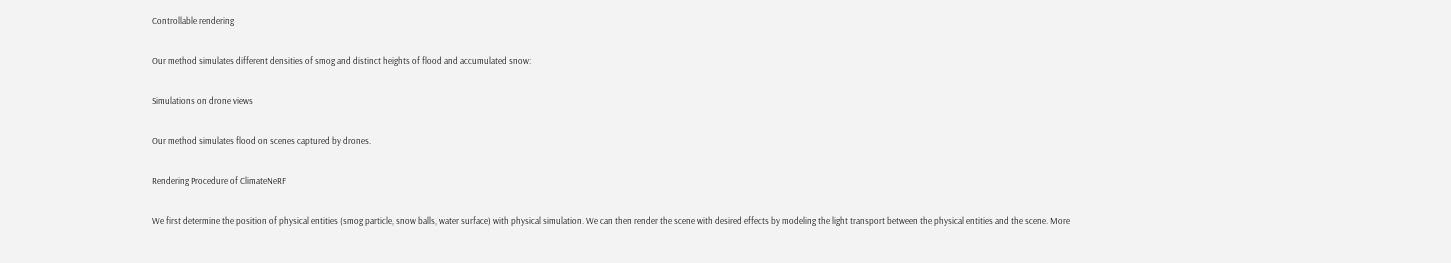Controllable rendering

Our method simulates different densities of smog and distinct heights of flood and accumulated snow:

Simulations on drone views

Our method simulates flood on scenes captured by drones.

Rendering Procedure of ClimateNeRF

We first determine the position of physical entities (smog particle, snow balls, water surface) with physical simulation. We can then render the scene with desired effects by modeling the light transport between the physical entities and the scene. More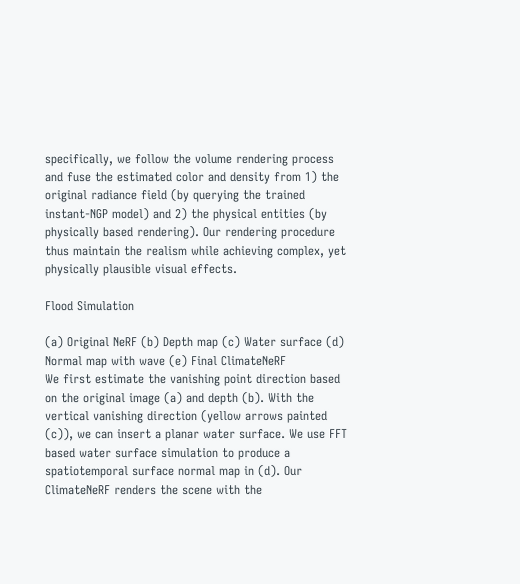specifically, we follow the volume rendering process and fuse the estimated color and density from 1) the original radiance field (by querying the trained instant-NGP model) and 2) the physical entities (by physically based rendering). Our rendering procedure thus maintain the realism while achieving complex, yet physically plausible visual effects.

Flood Simulation

(a) Original NeRF (b) Depth map (c) Water surface (d) Normal map with wave (e) Final ClimateNeRF
We first estimate the vanishing point direction based on the original image (a) and depth (b). With the vertical vanishing direction (yellow arrows painted (c)), we can insert a planar water surface. We use FFT based water surface simulation to produce a spatiotemporal surface normal map in (d). Our ClimateNeRF renders the scene with the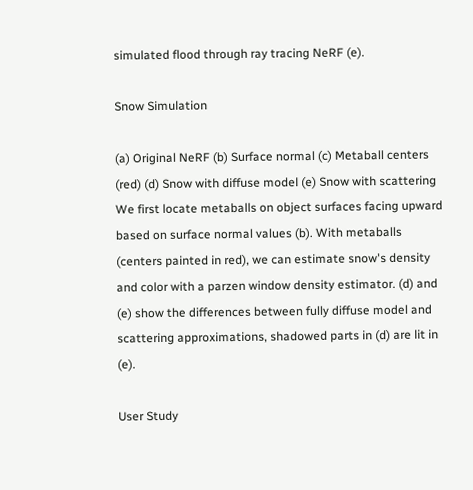simulated flood through ray tracing NeRF (e).

Snow Simulation

(a) Original NeRF (b) Surface normal (c) Metaball centers (red) (d) Snow with diffuse model (e) Snow with scattering
We first locate metaballs on object surfaces facing upward based on surface normal values (b). With metaballs (centers painted in red), we can estimate snow's density and color with a parzen window density estimator. (d) and (e) show the differences between fully diffuse model and scattering approximations, shadowed parts in (d) are lit in (e).

User Study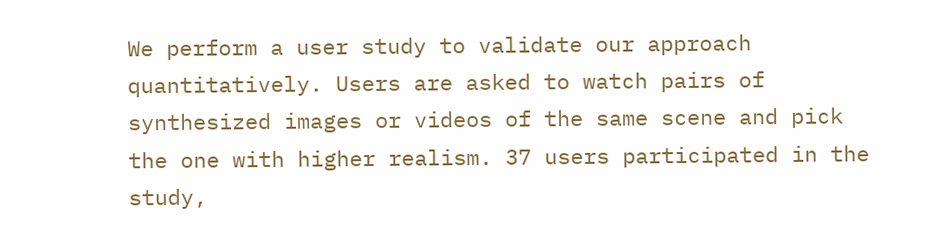We perform a user study to validate our approach quantitatively. Users are asked to watch pairs of synthesized images or videos of the same scene and pick the one with higher realism. 37 users participated in the study,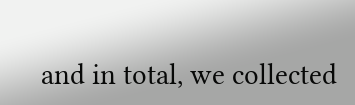and in total, we collected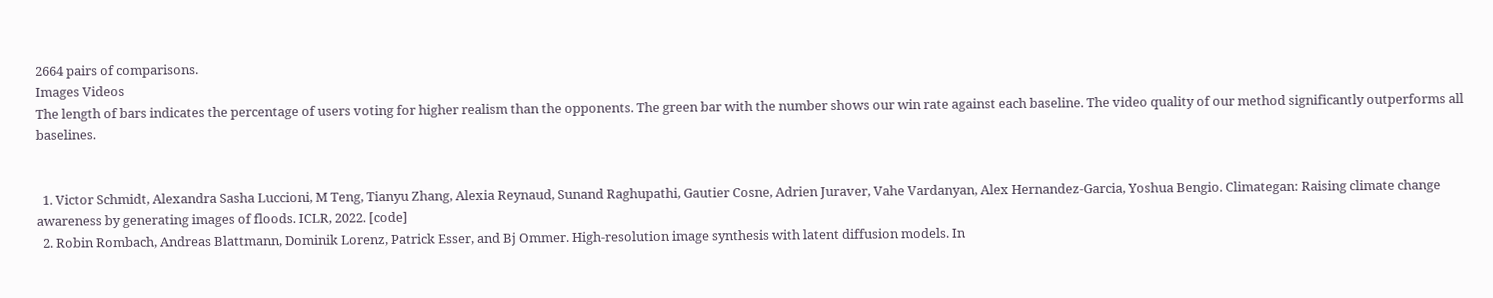2664 pairs of comparisons.
Images Videos
The length of bars indicates the percentage of users voting for higher realism than the opponents. The green bar with the number shows our win rate against each baseline. The video quality of our method significantly outperforms all baselines.


  1. Victor Schmidt, Alexandra Sasha Luccioni, M Teng, Tianyu Zhang, Alexia Reynaud, Sunand Raghupathi, Gautier Cosne, Adrien Juraver, Vahe Vardanyan, Alex Hernandez-Garcia, Yoshua Bengio. Climategan: Raising climate change awareness by generating images of floods. ICLR, 2022. [code]
  2. Robin Rombach, Andreas Blattmann, Dominik Lorenz, Patrick Esser, and Bj Ommer. High-resolution image synthesis with latent diffusion models. In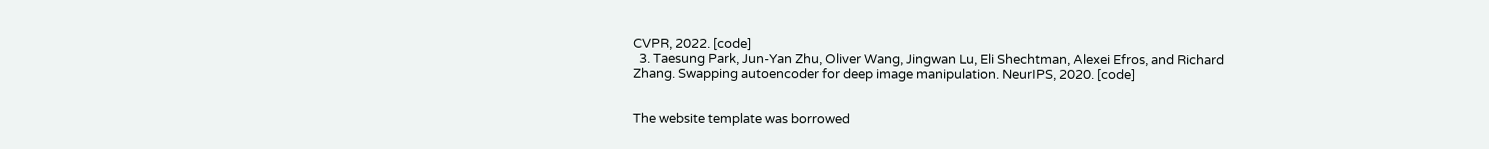CVPR, 2022. [code]
  3. Taesung Park, Jun-Yan Zhu, Oliver Wang, Jingwan Lu, Eli Shechtman, Alexei Efros, and Richard Zhang. Swapping autoencoder for deep image manipulation. NeurIPS, 2020. [code]


The website template was borrowed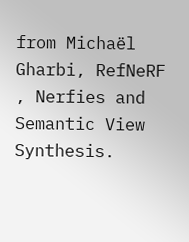from Michaël Gharbi, RefNeRF , Nerfies and Semantic View Synthesis.